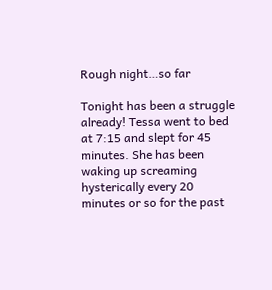Rough night…so far

Tonight has been a struggle already! Tessa went to bed at 7:15 and slept for 45 minutes. She has been waking up screaming hysterically every 20 minutes or so for the past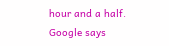hour and a half. Google says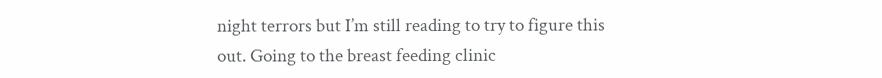night terrors but I’m still reading to try to figure this out. Going to the breast feeding clinic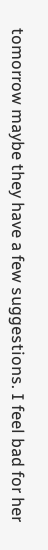tomorrow maybe they have a few suggestions. I feel bad for her